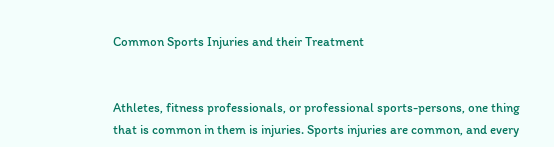Common Sports Injuries and their Treatment


Athletes, fitness professionals, or professional sports-persons, one thing that is common in them is injuries. Sports injuries are common, and every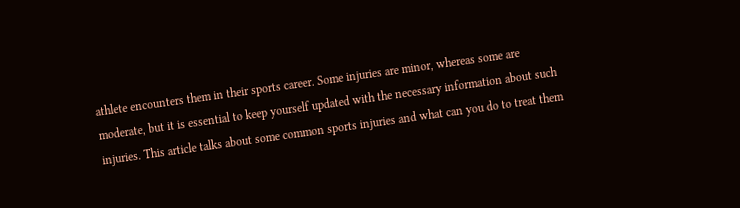athlete encounters them in their sports career. Some injuries are minor, whereas some are moderate, but it is essential to keep yourself updated with the necessary information about such injuries. This article talks about some common sports injuries and what can you do to treat them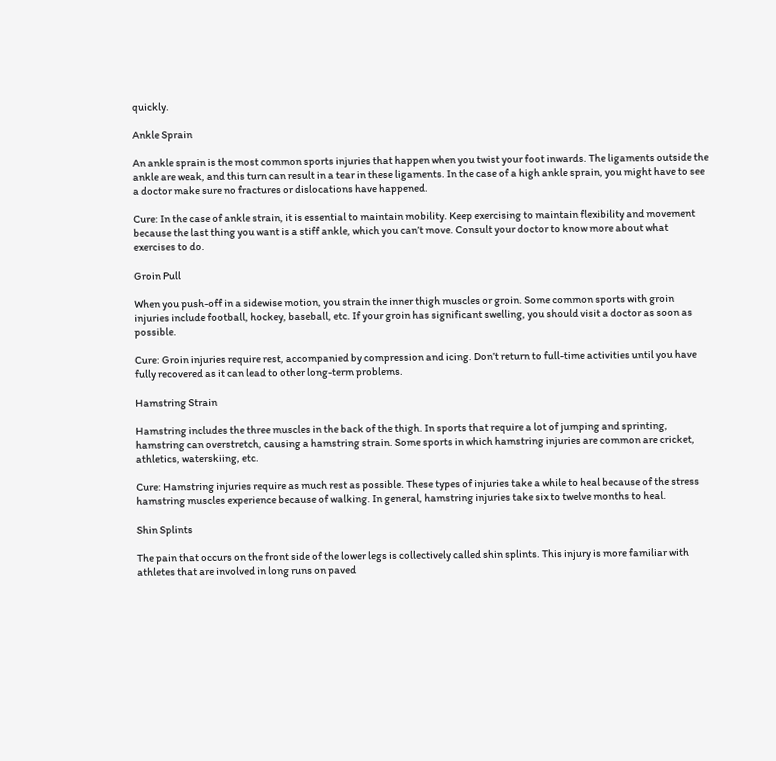quickly.

Ankle Sprain

An ankle sprain is the most common sports injuries that happen when you twist your foot inwards. The ligaments outside the ankle are weak, and this turn can result in a tear in these ligaments. In the case of a high ankle sprain, you might have to see a doctor make sure no fractures or dislocations have happened.

Cure: In the case of ankle strain, it is essential to maintain mobility. Keep exercising to maintain flexibility and movement because the last thing you want is a stiff ankle, which you can’t move. Consult your doctor to know more about what exercises to do.

Groin Pull

When you push-off in a sidewise motion, you strain the inner thigh muscles or groin. Some common sports with groin injuries include football, hockey, baseball, etc. If your groin has significant swelling, you should visit a doctor as soon as possible.

Cure: Groin injuries require rest, accompanied by compression and icing. Don’t return to full-time activities until you have fully recovered as it can lead to other long-term problems.

Hamstring Strain

Hamstring includes the three muscles in the back of the thigh. In sports that require a lot of jumping and sprinting, hamstring can overstretch, causing a hamstring strain. Some sports in which hamstring injuries are common are cricket, athletics, waterskiing, etc.

Cure: Hamstring injuries require as much rest as possible. These types of injuries take a while to heal because of the stress hamstring muscles experience because of walking. In general, hamstring injuries take six to twelve months to heal.

Shin Splints

The pain that occurs on the front side of the lower legs is collectively called shin splints. This injury is more familiar with athletes that are involved in long runs on paved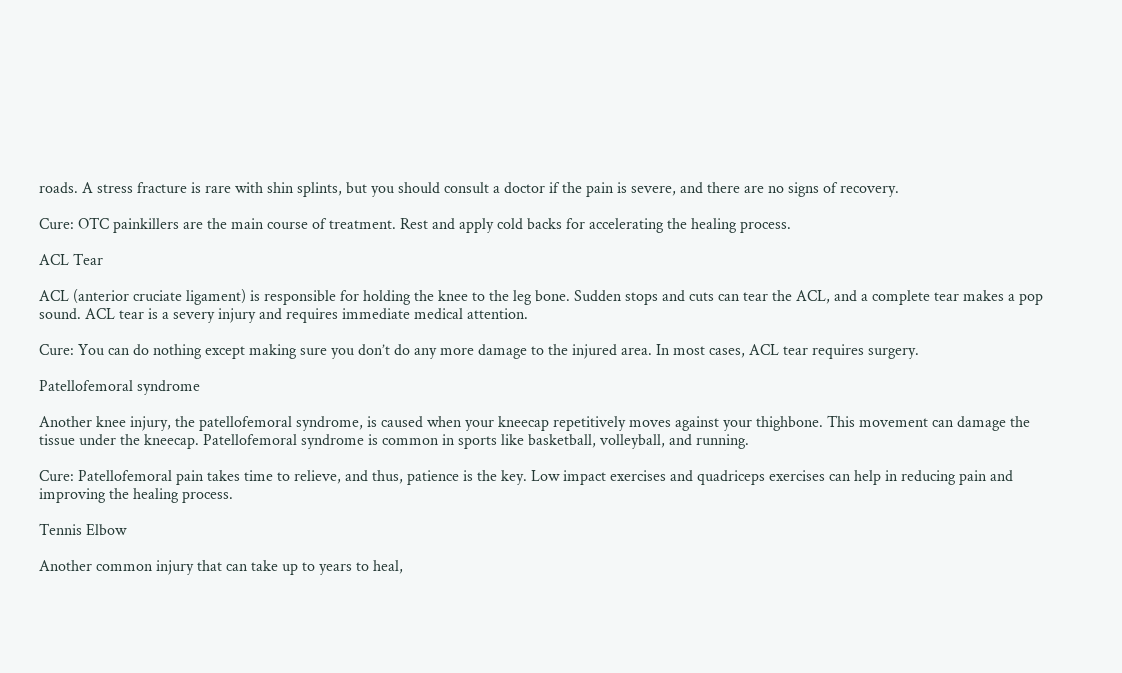roads. A stress fracture is rare with shin splints, but you should consult a doctor if the pain is severe, and there are no signs of recovery.

Cure: OTC painkillers are the main course of treatment. Rest and apply cold backs for accelerating the healing process.

ACL Tear

ACL (anterior cruciate ligament) is responsible for holding the knee to the leg bone. Sudden stops and cuts can tear the ACL, and a complete tear makes a pop sound. ACL tear is a severy injury and requires immediate medical attention.

Cure: You can do nothing except making sure you don’t do any more damage to the injured area. In most cases, ACL tear requires surgery.

Patellofemoral syndrome

Another knee injury, the patellofemoral syndrome, is caused when your kneecap repetitively moves against your thighbone. This movement can damage the tissue under the kneecap. Patellofemoral syndrome is common in sports like basketball, volleyball, and running.

Cure: Patellofemoral pain takes time to relieve, and thus, patience is the key. Low impact exercises and quadriceps exercises can help in reducing pain and improving the healing process.

Tennis Elbow

Another common injury that can take up to years to heal,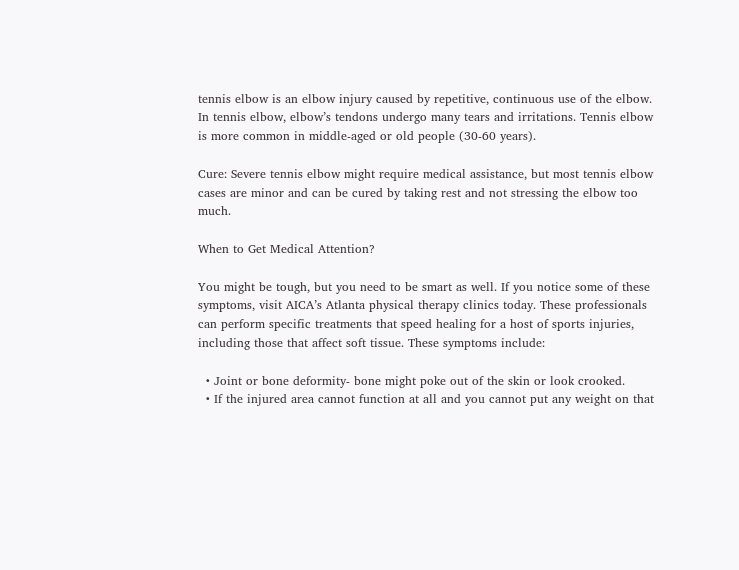tennis elbow is an elbow injury caused by repetitive, continuous use of the elbow. In tennis elbow, elbow’s tendons undergo many tears and irritations. Tennis elbow is more common in middle-aged or old people (30-60 years).

Cure: Severe tennis elbow might require medical assistance, but most tennis elbow cases are minor and can be cured by taking rest and not stressing the elbow too much.

When to Get Medical Attention?

You might be tough, but you need to be smart as well. If you notice some of these symptoms, visit AICA’s Atlanta physical therapy clinics today. These professionals can perform specific treatments that speed healing for a host of sports injuries, including those that affect soft tissue. These symptoms include:

  • Joint or bone deformity- bone might poke out of the skin or look crooked.
  • If the injured area cannot function at all and you cannot put any weight on that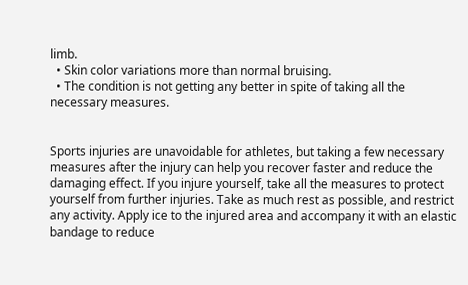limb.
  • Skin color variations more than normal bruising.
  • The condition is not getting any better in spite of taking all the necessary measures.


Sports injuries are unavoidable for athletes, but taking a few necessary measures after the injury can help you recover faster and reduce the damaging effect. If you injure yourself, take all the measures to protect yourself from further injuries. Take as much rest as possible, and restrict any activity. Apply ice to the injured area and accompany it with an elastic bandage to reduce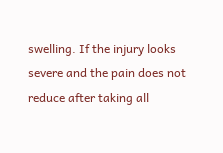swelling. If the injury looks severe and the pain does not reduce after taking all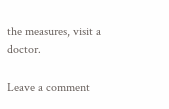the measures, visit a doctor.

Leave a comment